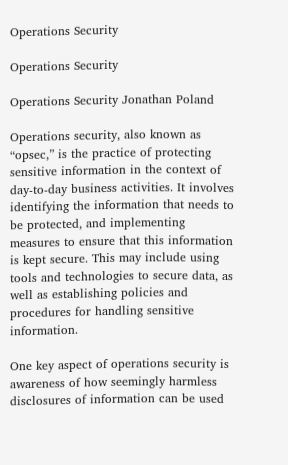Operations Security

Operations Security

Operations Security Jonathan Poland

Operations security, also known as “opsec,” is the practice of protecting sensitive information in the context of day-to-day business activities. It involves identifying the information that needs to be protected, and implementing measures to ensure that this information is kept secure. This may include using tools and technologies to secure data, as well as establishing policies and procedures for handling sensitive information.

One key aspect of operations security is awareness of how seemingly harmless disclosures of information can be used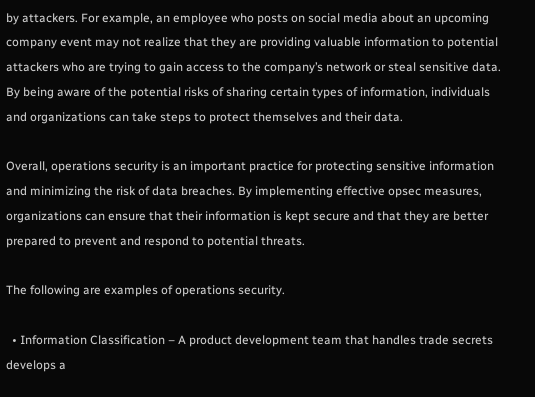by attackers. For example, an employee who posts on social media about an upcoming company event may not realize that they are providing valuable information to potential attackers who are trying to gain access to the company’s network or steal sensitive data. By being aware of the potential risks of sharing certain types of information, individuals and organizations can take steps to protect themselves and their data.

Overall, operations security is an important practice for protecting sensitive information and minimizing the risk of data breaches. By implementing effective opsec measures, organizations can ensure that their information is kept secure and that they are better prepared to prevent and respond to potential threats.

The following are examples of operations security.

  • Information Classification – A product development team that handles trade secrets develops a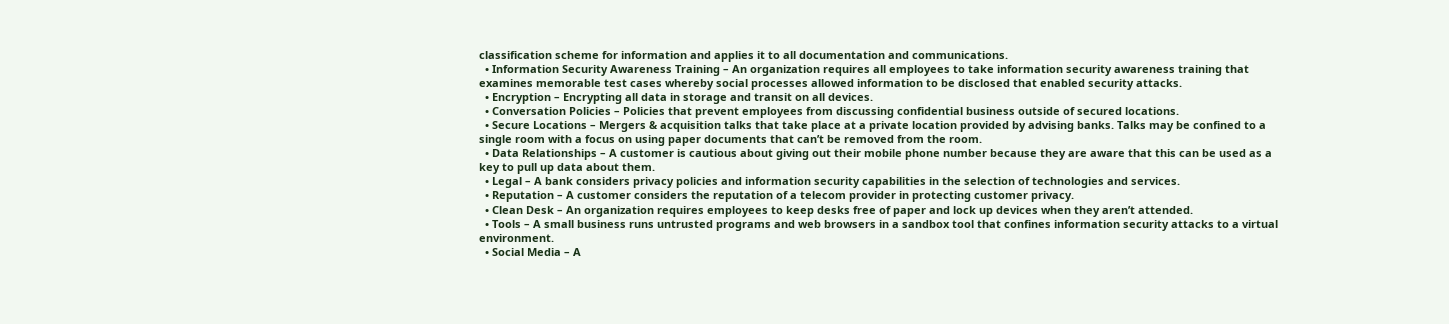classification scheme for information and applies it to all documentation and communications.
  • Information Security Awareness Training – An organization requires all employees to take information security awareness training that examines memorable test cases whereby social processes allowed information to be disclosed that enabled security attacks.
  • Encryption – Encrypting all data in storage and transit on all devices.
  • Conversation Policies – Policies that prevent employees from discussing confidential business outside of secured locations.
  • Secure Locations – Mergers & acquisition talks that take place at a private location provided by advising banks. Talks may be confined to a single room with a focus on using paper documents that can’t be removed from the room.
  • Data Relationships – A customer is cautious about giving out their mobile phone number because they are aware that this can be used as a key to pull up data about them.
  • Legal – A bank considers privacy policies and information security capabilities in the selection of technologies and services.
  • Reputation – A customer considers the reputation of a telecom provider in protecting customer privacy.
  • Clean Desk – An organization requires employees to keep desks free of paper and lock up devices when they aren’t attended.
  • Tools – A small business runs untrusted programs and web browsers in a sandbox tool that confines information security attacks to a virtual environment.
  • Social Media – A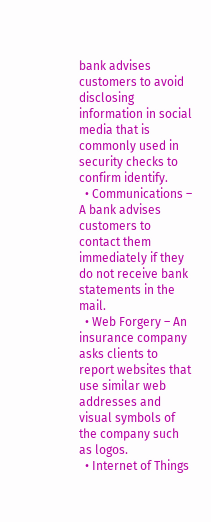bank advises customers to avoid disclosing information in social media that is commonly used in security checks to confirm identify.
  • Communications – A bank advises customers to contact them immediately if they do not receive bank statements in the mail.
  • Web Forgery – An insurance company asks clients to report websites that use similar web addresses and visual symbols of the company such as logos.
  • Internet of Things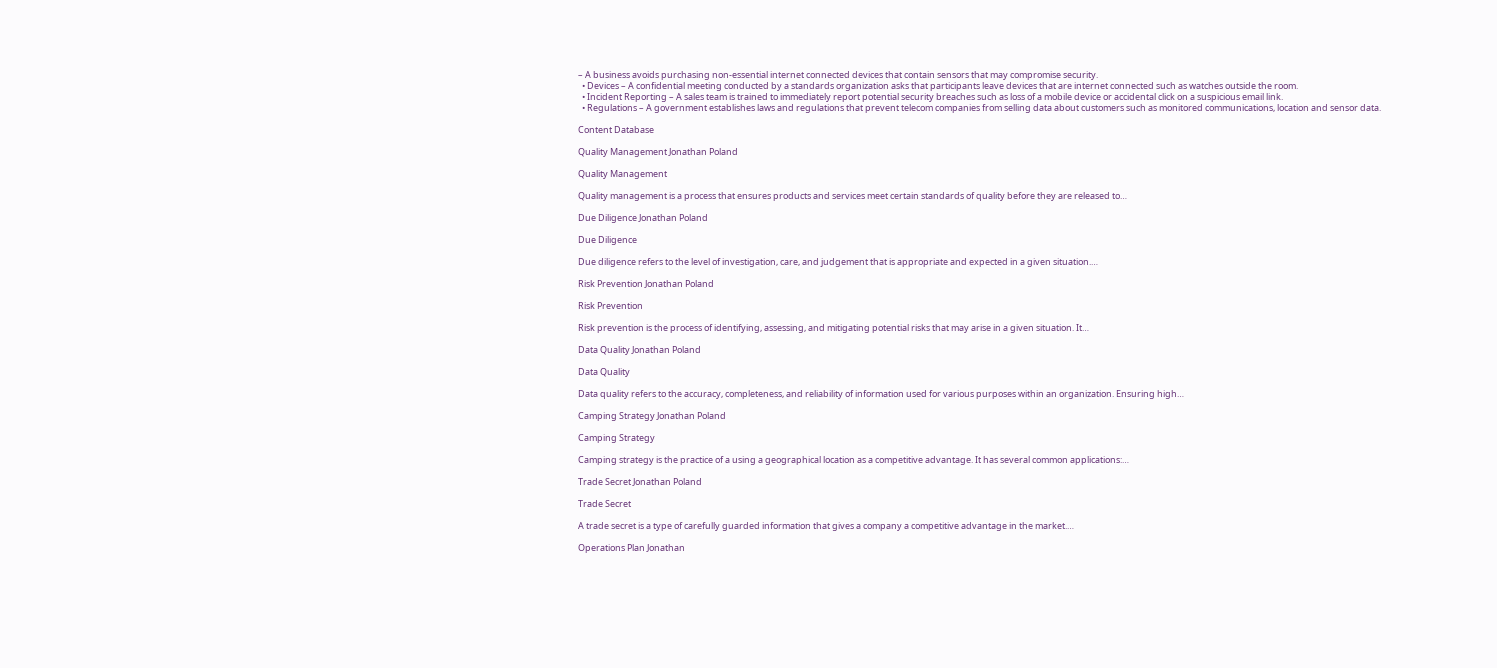– A business avoids purchasing non-essential internet connected devices that contain sensors that may compromise security.
  • Devices – A confidential meeting conducted by a standards organization asks that participants leave devices that are internet connected such as watches outside the room.
  • Incident Reporting – A sales team is trained to immediately report potential security breaches such as loss of a mobile device or accidental click on a suspicious email link.
  • Regulations – A government establishes laws and regulations that prevent telecom companies from selling data about customers such as monitored communications, location and sensor data.

Content Database

Quality Management Jonathan Poland

Quality Management

Quality management is a process that ensures products and services meet certain standards of quality before they are released to…

Due Diligence Jonathan Poland

Due Diligence

Due diligence refers to the level of investigation, care, and judgement that is appropriate and expected in a given situation.…

Risk Prevention Jonathan Poland

Risk Prevention

Risk prevention is the process of identifying, assessing, and mitigating potential risks that may arise in a given situation. It…

Data Quality Jonathan Poland

Data Quality

Data quality refers to the accuracy, completeness, and reliability of information used for various purposes within an organization. Ensuring high…

Camping Strategy Jonathan Poland

Camping Strategy

Camping strategy is the practice of a using a geographical location as a competitive advantage. It has several common applications:…

Trade Secret Jonathan Poland

Trade Secret

A trade secret is a type of carefully guarded information that gives a company a competitive advantage in the market.…

Operations Plan Jonathan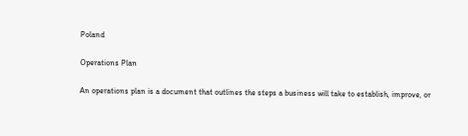Poland

Operations Plan

An operations plan is a document that outlines the steps a business will take to establish, improve, or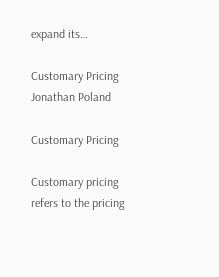expand its…

Customary Pricing Jonathan Poland

Customary Pricing

Customary pricing refers to the pricing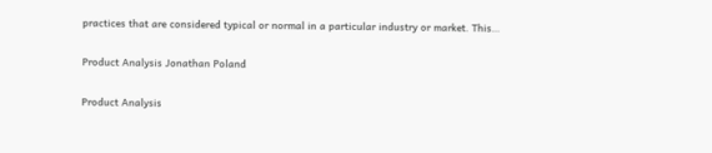practices that are considered typical or normal in a particular industry or market. This…

Product Analysis Jonathan Poland

Product Analysis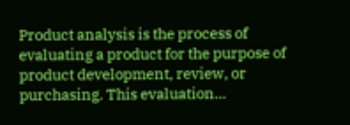Product analysis is the process of evaluating a product for the purpose of product development, review, or purchasing. This evaluation…